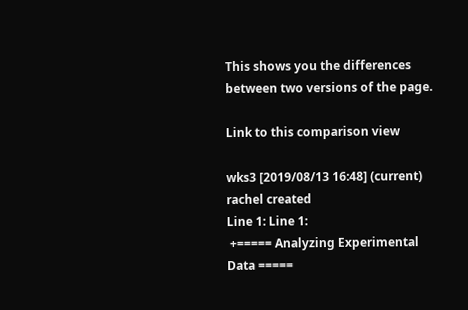This shows you the differences between two versions of the page.

Link to this comparison view

wks3 [2019/08/13 16:48] (current)
rachel created
Line 1: Line 1:
 +===== Analyzing Experimental Data =====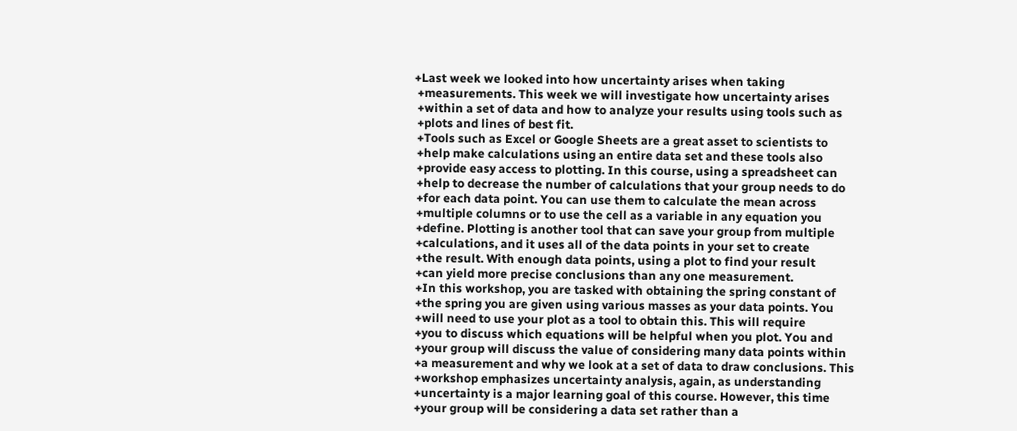+Last week we looked into how uncertainty arises when taking
 +measurements. This week we will investigate how uncertainty arises
 +within a set of data and how to analyze your results using tools such as
 +plots and lines of best fit.
 +Tools such as Excel or Google Sheets are a great asset to scientists to
 +help make calculations using an entire data set and these tools also
 +provide easy access to plotting. In this course, using a spreadsheet can
 +help to decrease the number of calculations that your group needs to do
 +for each data point. You can use them to calculate the mean across
 +multiple columns or to use the cell as a variable in any equation you
 +define. Plotting is another tool that can save your group from multiple
 +calculations, and it uses all of the data points in your set to create
 +the result. With enough data points, using a plot to find your result
 +can yield more precise conclusions than any one measurement.
 +In this workshop, you are tasked with obtaining the spring constant of
 +the spring you are given using various masses as your data points. You
 +will need to use your plot as a tool to obtain this. This will require
 +you to discuss which equations will be helpful when you plot. You and
 +your group will discuss the value of considering many data points within
 +a measurement and why we look at a set of data to draw conclusions. This
 +workshop emphasizes uncertainty analysis, again, as understanding
 +uncertainty is a major learning goal of this course. However, this time
 +your group will be considering a data set rather than a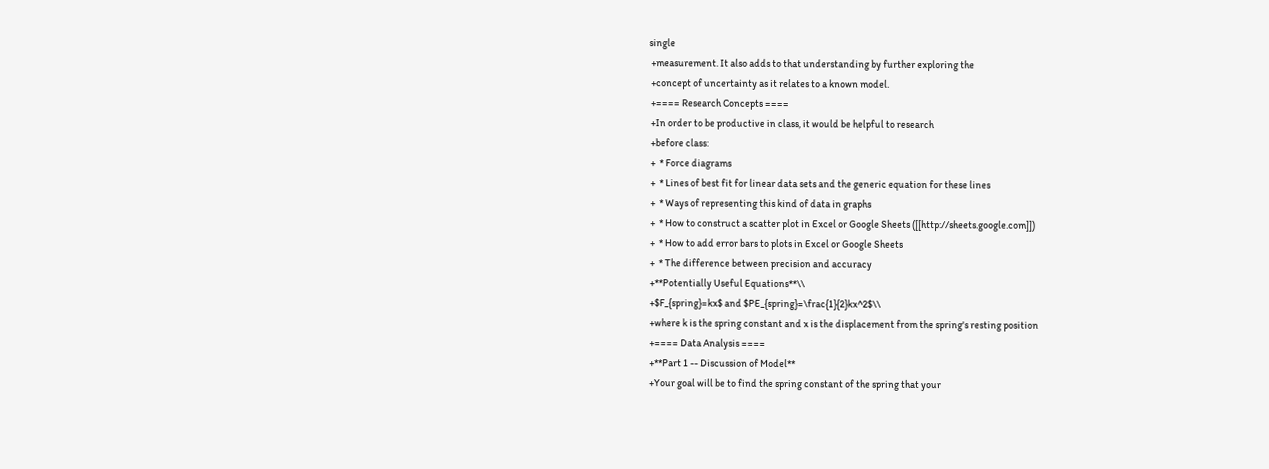single
 +measurement. It also adds to that understanding by further exploring the
 +concept of uncertainty as it relates to a known model.
 +==== Research Concepts ====
 +In order to be productive in class, it would be helpful to research
 +before class:
 +  * Force diagrams
 +  * Lines of best fit for linear data sets and the generic equation for these lines
 +  * Ways of representing this kind of data in graphs
 +  * How to construct a scatter plot in Excel or Google Sheets ([[http://sheets.google.com]])
 +  * How to add error bars to plots in Excel or Google Sheets
 +  * The difference between precision and accuracy
 +**Potentially Useful Equations**\\
 +$F_{spring}=kx$ and $PE_{spring}=\frac{1}{2}kx^2$\\
 +where k is the spring constant and x is the displacement from the spring's resting position
 +==== Data Analysis ====
 +**Part 1 -- Discussion of Model**
 +Your goal will be to find the spring constant of the spring that your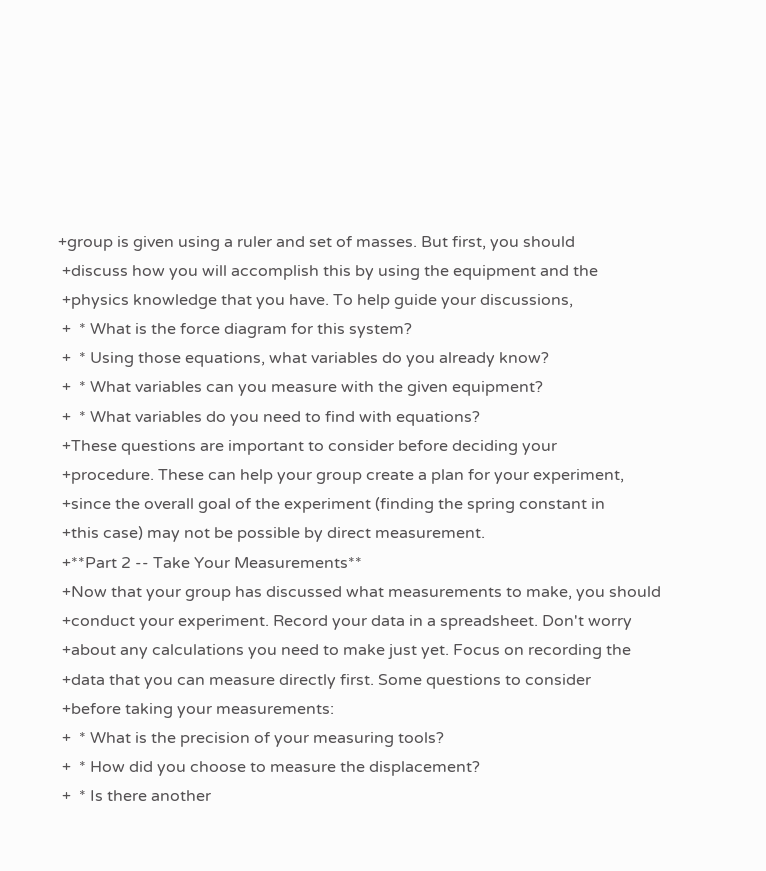+group is given using a ruler and set of masses. But first, you should
 +discuss how you will accomplish this by using the equipment and the
 +physics knowledge that you have. To help guide your discussions,
 +  * What is the force diagram for this system?
 +  * Using those equations, what variables do you already know?
 +  * What variables can you measure with the given equipment?
 +  * What variables do you need to find with equations?
 +These questions are important to consider before deciding your
 +procedure. These can help your group create a plan for your experiment,
 +since the overall goal of the experiment (finding the spring constant in
 +this case) may not be possible by direct measurement.
 +**Part 2 -- Take Your Measurements**
 +Now that your group has discussed what measurements to make, you should
 +conduct your experiment. Record your data in a spreadsheet. Don't worry
 +about any calculations you need to make just yet. Focus on recording the
 +data that you can measure directly first. Some questions to consider
 +before taking your measurements:
 +  * What is the precision of your measuring tools?
 +  * How did you choose to measure the displacement?
 +  * Is there another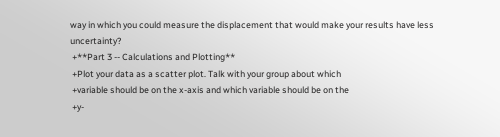way in which you could measure the displacement that would make your results have less uncertainty?
 +**Part 3 -- Calculations and Plotting**
 +Plot your data as a scatter plot. Talk with your group about which
 +variable should be on the x-axis and which variable should be on the
 +y-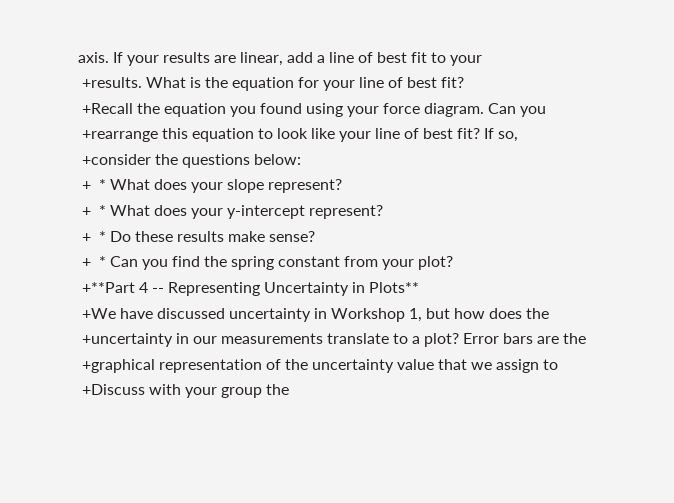axis. If your results are linear, add a line of best fit to your
 +results. What is the equation for your line of best fit?
 +Recall the equation you found using your force diagram. Can you
 +rearrange this equation to look like your line of best fit? If so,
 +consider the questions below:
 +  * What does your slope represent?
 +  * What does your y-intercept represent?
 +  * Do these results make sense?
 +  * Can you find the spring constant from your plot?
 +**Part 4 -- Representing Uncertainty in Plots**
 +We have discussed uncertainty in Workshop 1, but how does the
 +uncertainty in our measurements translate to a plot? Error bars are the
 +graphical representation of the uncertainty value that we assign to
 +Discuss with your group the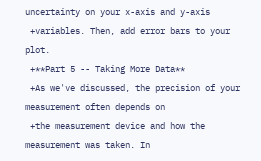uncertainty on your x-axis and y-axis
 +variables. Then, add error bars to your plot.
 +**Part 5 -- Taking More Data**
 +As we've discussed, the precision of your measurement often depends on
 +the measurement device and how the measurement was taken. In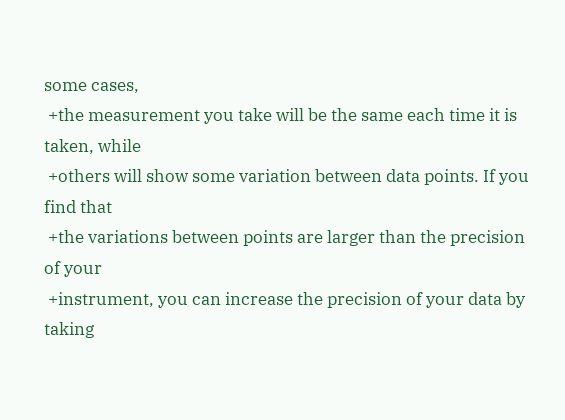some cases,
 +the measurement you take will be the same each time it is taken, while
 +others will show some variation between data points. If you find that
 +the variations between points are larger than the precision of your
 +instrument, you can increase the precision of your data by taking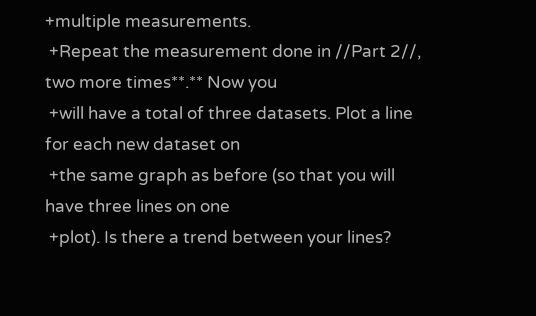+multiple measurements.
 +Repeat the measurement done in //Part 2//, two more times**.** Now you
 +will have a total of three datasets. Plot a line for each new dataset on
 +the same graph as before (so that you will have three lines on one
 +plot). Is there a trend between your lines?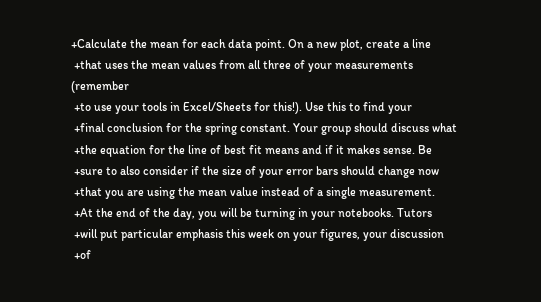+Calculate the mean for each data point. On a new plot, create a line
 +that uses the mean values from all three of your measurements (remember
 +to use your tools in Excel/Sheets for this!). Use this to find your
 +final conclusion for the spring constant. Your group should discuss what
 +the equation for the line of best fit means and if it makes sense. Be
 +sure to also consider if the size of your error bars should change now
 +that you are using the mean value instead of a single measurement.
 +At the end of the day, you will be turning in your notebooks. Tutors
 +will put particular emphasis this week on your figures, your discussion
 +of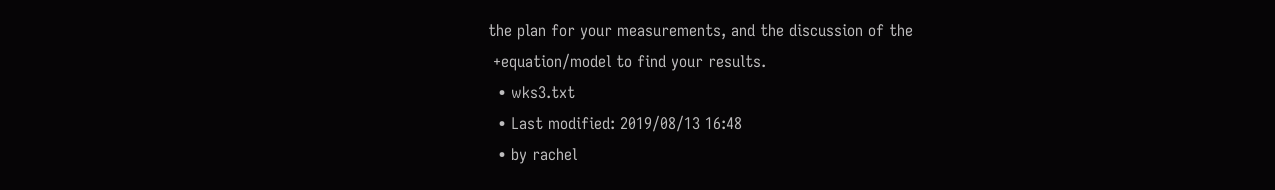the plan for your measurements, and the discussion of the
 +equation/model to find your results.
  • wks3.txt
  • Last modified: 2019/08/13 16:48
  • by rachel